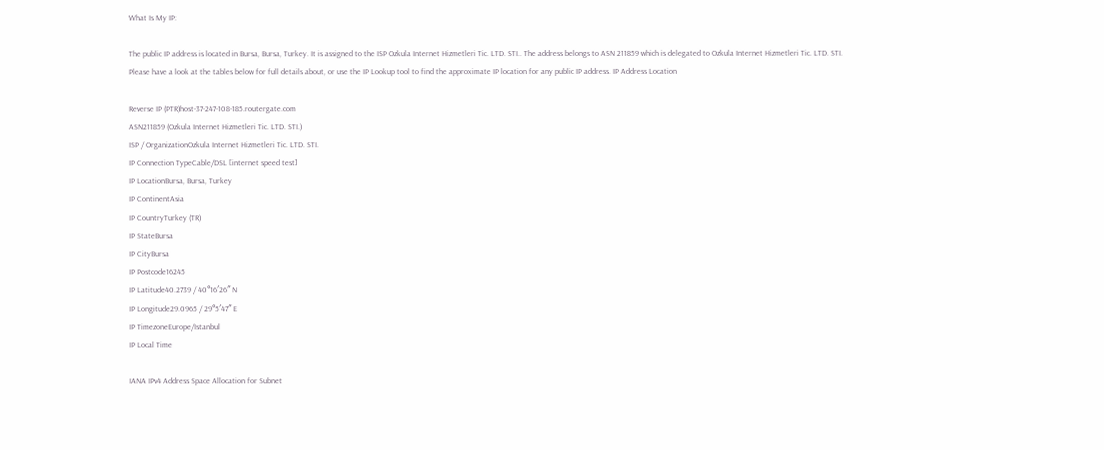What Is My IP:

The public IP address is located in Bursa, Bursa, Turkey. It is assigned to the ISP Ozkula Internet Hizmetleri Tic. LTD. STI.. The address belongs to ASN 211859 which is delegated to Ozkula Internet Hizmetleri Tic. LTD. STI.
Please have a look at the tables below for full details about, or use the IP Lookup tool to find the approximate IP location for any public IP address. IP Address Location

Reverse IP (PTR)host-37-247-108-185.routergate.com
ASN211859 (Ozkula Internet Hizmetleri Tic. LTD. STI.)
ISP / OrganizationOzkula Internet Hizmetleri Tic. LTD. STI.
IP Connection TypeCable/DSL [internet speed test]
IP LocationBursa, Bursa, Turkey
IP ContinentAsia
IP CountryTurkey (TR)
IP StateBursa
IP CityBursa
IP Postcode16245
IP Latitude40.2739 / 40°16′26″ N
IP Longitude29.0965 / 29°5′47″ E
IP TimezoneEurope/Istanbul
IP Local Time

IANA IPv4 Address Space Allocation for Subnet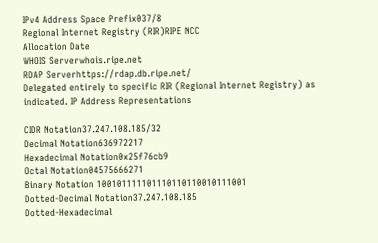IPv4 Address Space Prefix037/8
Regional Internet Registry (RIR)RIPE NCC
Allocation Date
WHOIS Serverwhois.ripe.net
RDAP Serverhttps://rdap.db.ripe.net/
Delegated entirely to specific RIR (Regional Internet Registry) as indicated. IP Address Representations

CIDR Notation37.247.108.185/32
Decimal Notation636972217
Hexadecimal Notation0x25f76cb9
Octal Notation04575666271
Binary Notation 100101111101110110110010111001
Dotted-Decimal Notation37.247.108.185
Dotted-Hexadecimal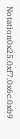Notation0x25.0xf7.0x6c.0xb9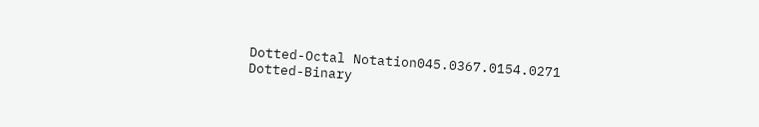Dotted-Octal Notation045.0367.0154.0271
Dotted-Binary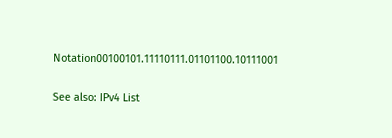Notation00100101.11110111.01101100.10111001

See also: IPv4 List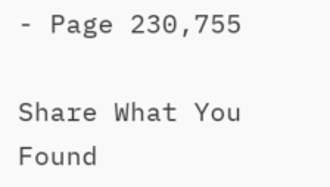- Page 230,755

Share What You Found